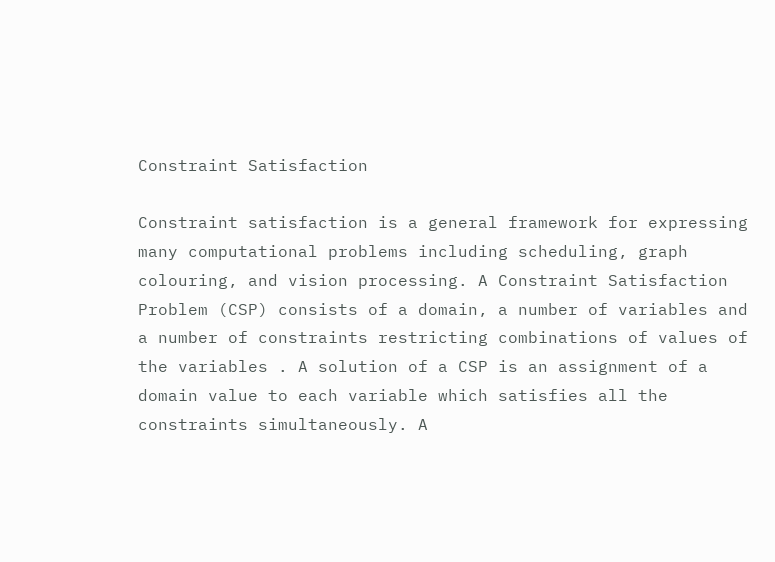Constraint Satisfaction

Constraint satisfaction is a general framework for expressing many computational problems including scheduling, graph colouring, and vision processing. A Constraint Satisfaction Problem (CSP) consists of a domain, a number of variables and a number of constraints restricting combinations of values of the variables . A solution of a CSP is an assignment of a domain value to each variable which satisfies all the constraints simultaneously. A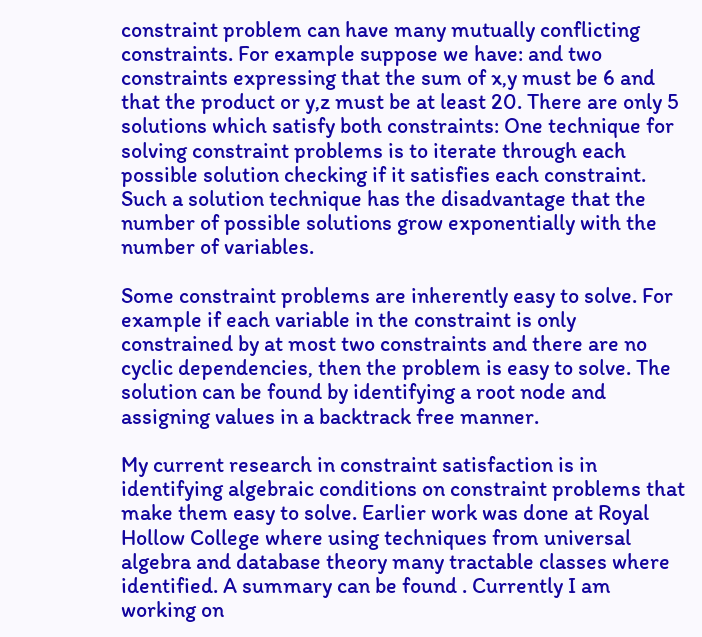constraint problem can have many mutually conflicting constraints. For example suppose we have: and two constraints expressing that the sum of x,y must be 6 and that the product or y,z must be at least 20. There are only 5 solutions which satisfy both constraints: One technique for solving constraint problems is to iterate through each possible solution checking if it satisfies each constraint. Such a solution technique has the disadvantage that the number of possible solutions grow exponentially with the number of variables.

Some constraint problems are inherently easy to solve. For example if each variable in the constraint is only constrained by at most two constraints and there are no cyclic dependencies, then the problem is easy to solve. The solution can be found by identifying a root node and assigning values in a backtrack free manner.

My current research in constraint satisfaction is in identifying algebraic conditions on constraint problems that make them easy to solve. Earlier work was done at Royal Hollow College where using techniques from universal algebra and database theory many tractable classes where identified. A summary can be found . Currently I am working on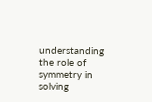understanding the role of symmetry in solving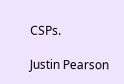CSPs.

Justin Pearson